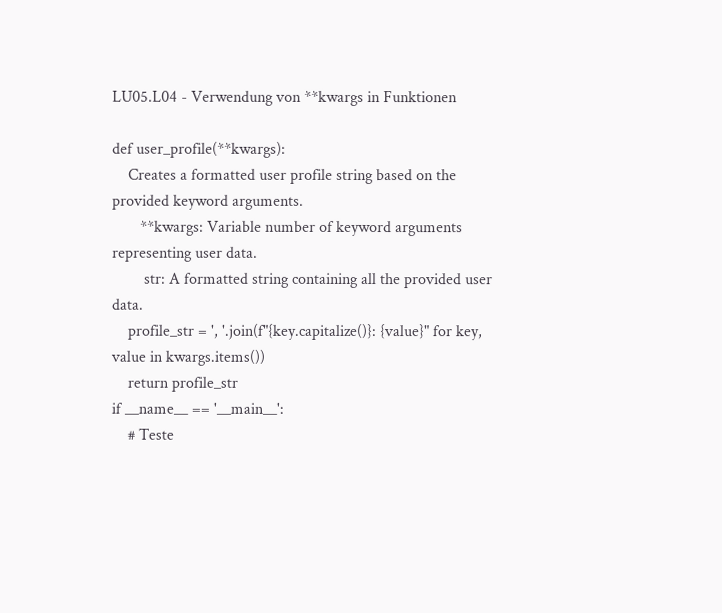LU05.L04 - Verwendung von **kwargs in Funktionen

def user_profile(**kwargs):
    Creates a formatted user profile string based on the provided keyword arguments.
       **kwargs: Variable number of keyword arguments representing user data.
        str: A formatted string containing all the provided user data.
    profile_str = ', '.join(f"{key.capitalize()}: {value}" for key, value in kwargs.items())
    return profile_str
if __name__ == '__main__':
    # Teste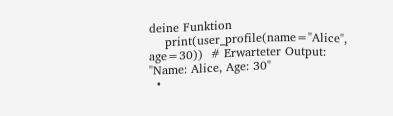deine Funktion
    print(user_profile(name="Alice", age=30))  # Erwarteter Output: "Name: Alice, Age: 30"
  •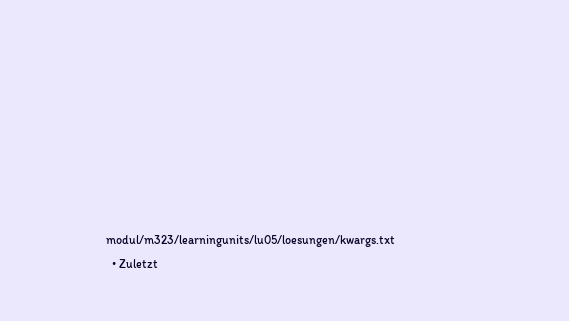modul/m323/learningunits/lu05/loesungen/kwargs.txt
  • Zuletzt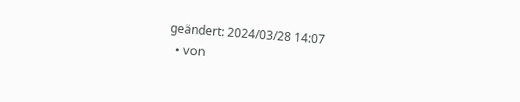geändert: 2024/03/28 14:07
  • von